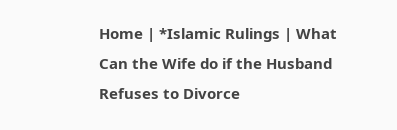Home | *Islamic Rulings | What Can the Wife do if the Husband Refuses to Divorce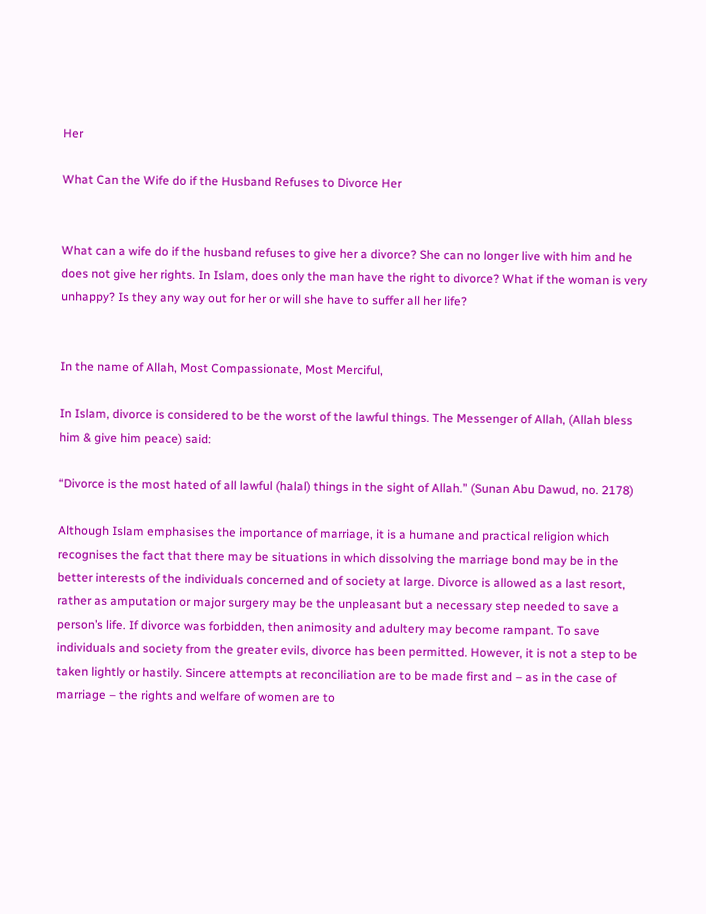Her

What Can the Wife do if the Husband Refuses to Divorce Her


What can a wife do if the husband refuses to give her a divorce? She can no longer live with him and he does not give her rights. In Islam, does only the man have the right to divorce? What if the woman is very unhappy? Is they any way out for her or will she have to suffer all her life?


In the name of Allah, Most Compassionate, Most Merciful,

In Islam, divorce is considered to be the worst of the lawful things. The Messenger of Allah, (Allah bless him & give him peace) said:

“Divorce is the most hated of all lawful (halal) things in the sight of Allah.” (Sunan Abu Dawud, no. 2178)

Although Islam emphasises the importance of marriage, it is a humane and practical religion which recognises the fact that there may be situations in which dissolving the marriage bond may be in the better interests of the individuals concerned and of society at large. Divorce is allowed as a last resort, rather as amputation or major surgery may be the unpleasant but a necessary step needed to save a person’s life. If divorce was forbidden, then animosity and adultery may become rampant. To save individuals and society from the greater evils, divorce has been permitted. However, it is not a step to be taken lightly or hastily. Sincere attempts at reconciliation are to be made first and – as in the case of marriage – the rights and welfare of women are to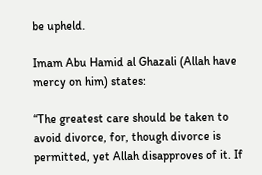be upheld.

Imam Abu Hamid al Ghazali (Allah have mercy on him) states:

“The greatest care should be taken to avoid divorce, for, though divorce is permitted, yet Allah disapproves of it. If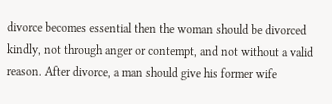divorce becomes essential then the woman should be divorced kindly, not through anger or contempt, and not without a valid reason. After divorce, a man should give his former wife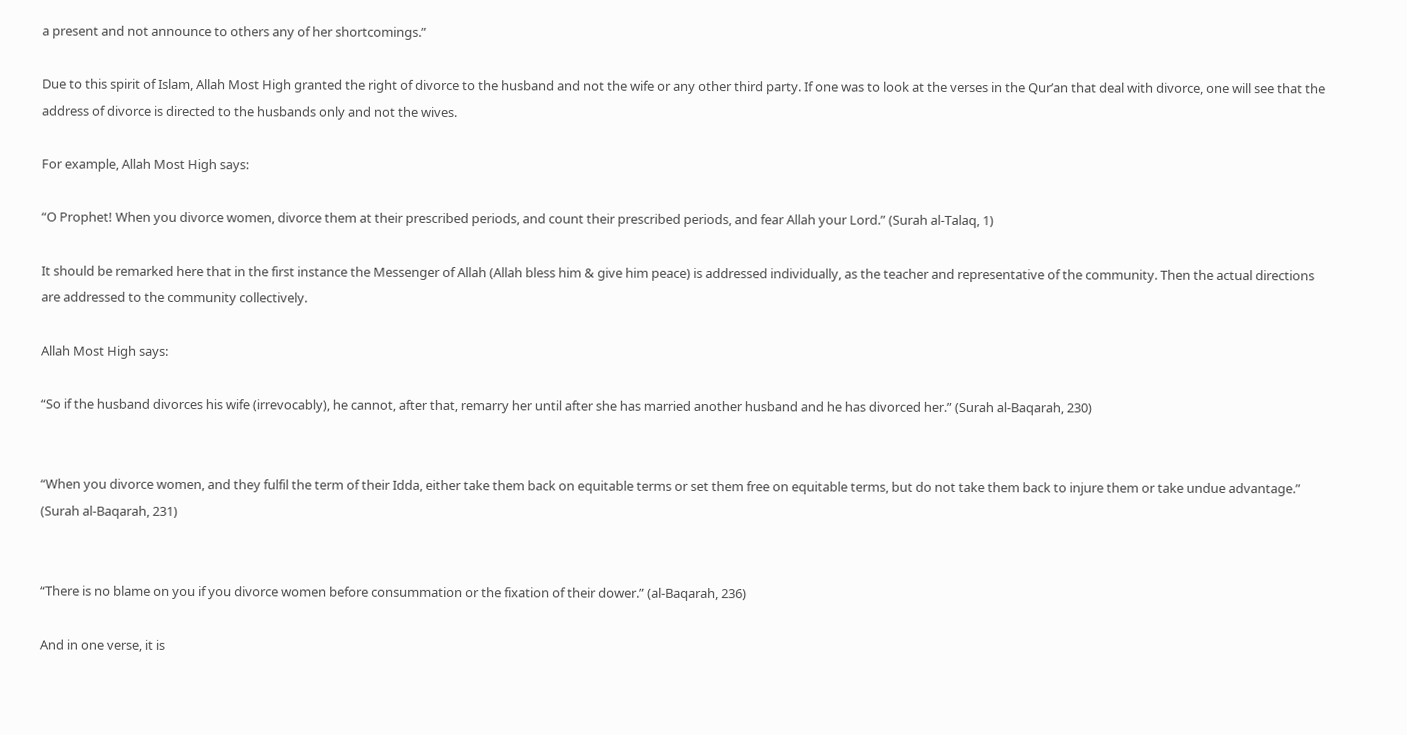a present and not announce to others any of her shortcomings.”

Due to this spirit of Islam, Allah Most High granted the right of divorce to the husband and not the wife or any other third party. If one was to look at the verses in the Qur’an that deal with divorce, one will see that the address of divorce is directed to the husbands only and not the wives.

For example, Allah Most High says:

“O Prophet! When you divorce women, divorce them at their prescribed periods, and count their prescribed periods, and fear Allah your Lord.” (Surah al-Talaq, 1)

It should be remarked here that in the first instance the Messenger of Allah (Allah bless him & give him peace) is addressed individually, as the teacher and representative of the community. Then the actual directions are addressed to the community collectively.

Allah Most High says:

“So if the husband divorces his wife (irrevocably), he cannot, after that, remarry her until after she has married another husband and he has divorced her.” (Surah al-Baqarah, 230)


“When you divorce women, and they fulfil the term of their Idda, either take them back on equitable terms or set them free on equitable terms, but do not take them back to injure them or take undue advantage.” (Surah al-Baqarah, 231)


“There is no blame on you if you divorce women before consummation or the fixation of their dower.” (al-Baqarah, 236)

And in one verse, it is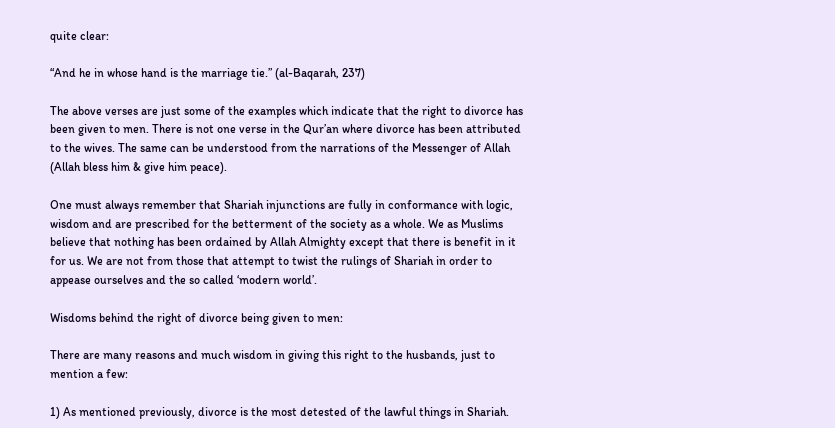quite clear:

“And he in whose hand is the marriage tie.” (al-Baqarah, 237)

The above verses are just some of the examples which indicate that the right to divorce has been given to men. There is not one verse in the Qur’an where divorce has been attributed to the wives. The same can be understood from the narrations of the Messenger of Allah (Allah bless him & give him peace).

One must always remember that Shariah injunctions are fully in conformance with logic, wisdom and are prescribed for the betterment of the society as a whole. We as Muslims believe that nothing has been ordained by Allah Almighty except that there is benefit in it for us. We are not from those that attempt to twist the rulings of Shariah in order to appease ourselves and the so called ‘modern world’.

Wisdoms behind the right of divorce being given to men:

There are many reasons and much wisdom in giving this right to the husbands, just to mention a few:

1) As mentioned previously, divorce is the most detested of the lawful things in Shariah.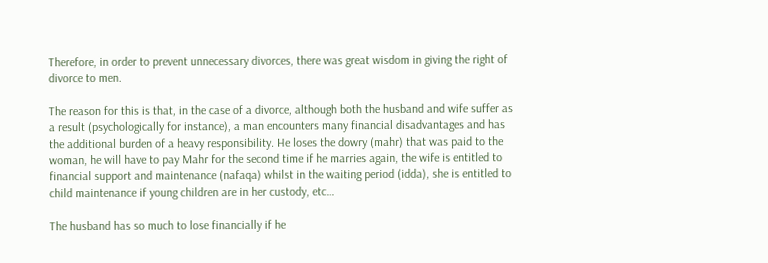Therefore, in order to prevent unnecessary divorces, there was great wisdom in giving the right of divorce to men.

The reason for this is that, in the case of a divorce, although both the husband and wife suffer as a result (psychologically for instance), a man encounters many financial disadvantages and has the additional burden of a heavy responsibility. He loses the dowry (mahr) that was paid to the woman, he will have to pay Mahr for the second time if he marries again, the wife is entitled to financial support and maintenance (nafaqa) whilst in the waiting period (idda), she is entitled to child maintenance if young children are in her custody, etc…

The husband has so much to lose financially if he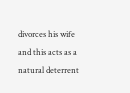divorces his wife and this acts as a natural deterrent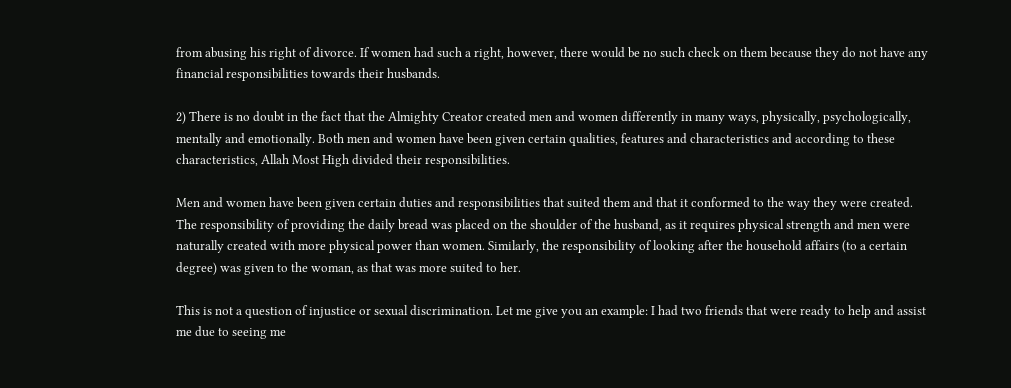from abusing his right of divorce. If women had such a right, however, there would be no such check on them because they do not have any financial responsibilities towards their husbands.

2) There is no doubt in the fact that the Almighty Creator created men and women differently in many ways, physically, psychologically, mentally and emotionally. Both men and women have been given certain qualities, features and characteristics and according to these characteristics, Allah Most High divided their responsibilities.

Men and women have been given certain duties and responsibilities that suited them and that it conformed to the way they were created. The responsibility of providing the daily bread was placed on the shoulder of the husband, as it requires physical strength and men were naturally created with more physical power than women. Similarly, the responsibility of looking after the household affairs (to a certain degree) was given to the woman, as that was more suited to her.

This is not a question of injustice or sexual discrimination. Let me give you an example: I had two friends that were ready to help and assist me due to seeing me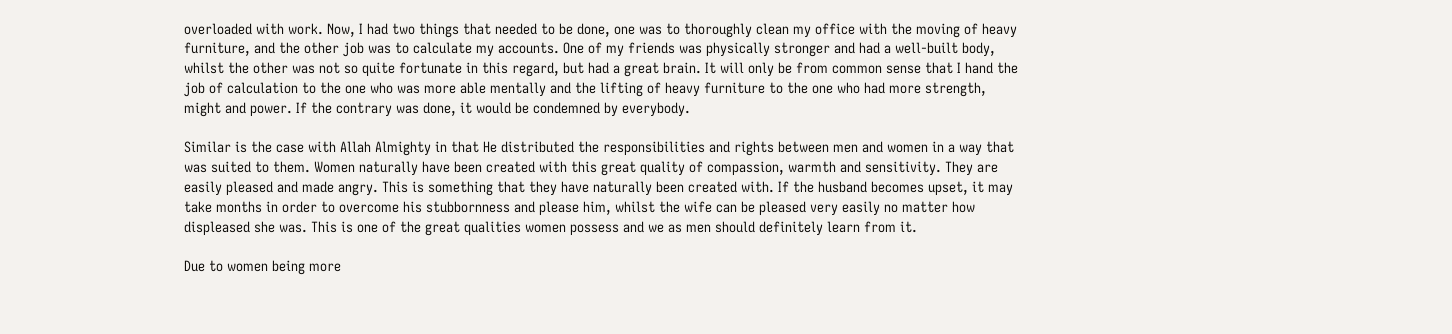overloaded with work. Now, I had two things that needed to be done, one was to thoroughly clean my office with the moving of heavy furniture, and the other job was to calculate my accounts. One of my friends was physically stronger and had a well-built body, whilst the other was not so quite fortunate in this regard, but had a great brain. It will only be from common sense that I hand the job of calculation to the one who was more able mentally and the lifting of heavy furniture to the one who had more strength, might and power. If the contrary was done, it would be condemned by everybody.

Similar is the case with Allah Almighty in that He distributed the responsibilities and rights between men and women in a way that was suited to them. Women naturally have been created with this great quality of compassion, warmth and sensitivity. They are easily pleased and made angry. This is something that they have naturally been created with. If the husband becomes upset, it may take months in order to overcome his stubbornness and please him, whilst the wife can be pleased very easily no matter how displeased she was. This is one of the great qualities women possess and we as men should definitely learn from it.

Due to women being more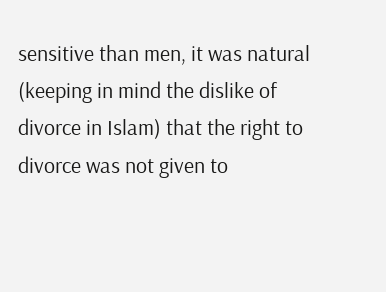sensitive than men, it was natural (keeping in mind the dislike of divorce in Islam) that the right to divorce was not given to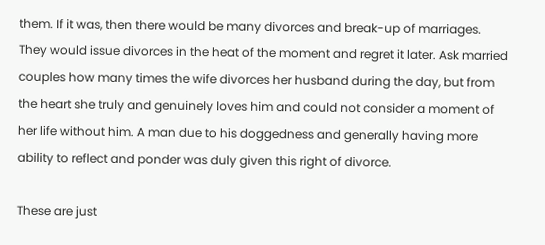them. If it was, then there would be many divorces and break-up of marriages. They would issue divorces in the heat of the moment and regret it later. Ask married couples how many times the wife divorces her husband during the day, but from the heart she truly and genuinely loves him and could not consider a moment of her life without him. A man due to his doggedness and generally having more ability to reflect and ponder was duly given this right of divorce.

These are just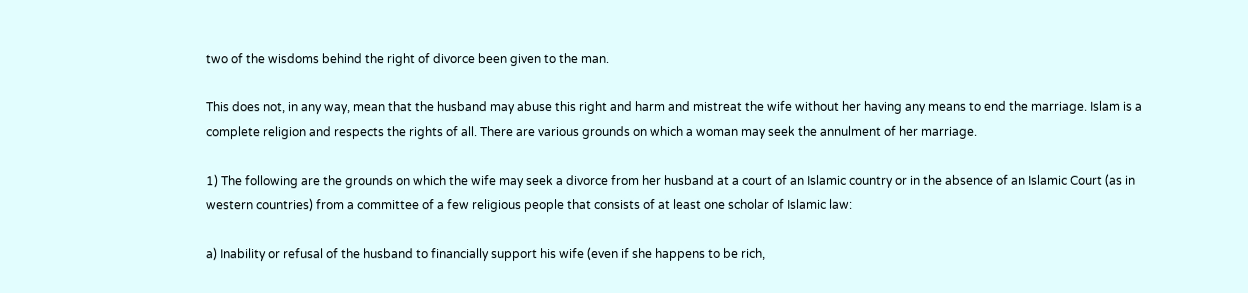two of the wisdoms behind the right of divorce been given to the man.

This does not, in any way, mean that the husband may abuse this right and harm and mistreat the wife without her having any means to end the marriage. Islam is a complete religion and respects the rights of all. There are various grounds on which a woman may seek the annulment of her marriage.

1) The following are the grounds on which the wife may seek a divorce from her husband at a court of an Islamic country or in the absence of an Islamic Court (as in western countries) from a committee of a few religious people that consists of at least one scholar of Islamic law:

a) Inability or refusal of the husband to financially support his wife (even if she happens to be rich,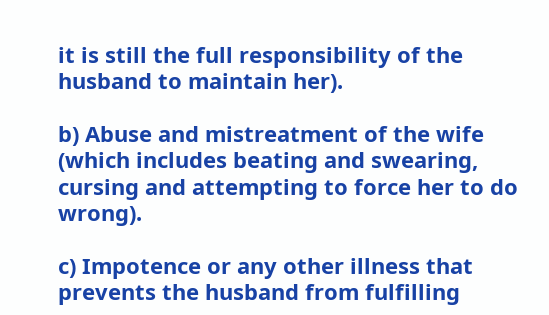it is still the full responsibility of the husband to maintain her).

b) Abuse and mistreatment of the wife (which includes beating and swearing, cursing and attempting to force her to do wrong).

c) Impotence or any other illness that prevents the husband from fulfilling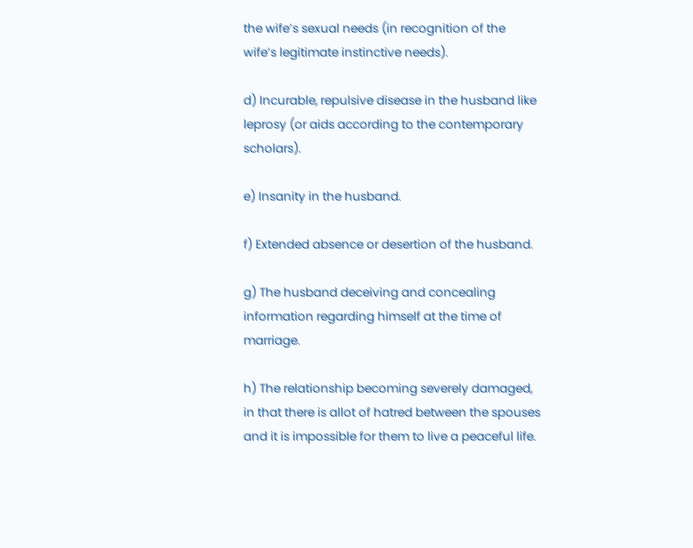the wife’s sexual needs (in recognition of the wife’s legitimate instinctive needs).

d) Incurable, repulsive disease in the husband like leprosy (or aids according to the contemporary scholars).

e) Insanity in the husband.

f) Extended absence or desertion of the husband.

g) The husband deceiving and concealing information regarding himself at the time of marriage.

h) The relationship becoming severely damaged, in that there is allot of hatred between the spouses and it is impossible for them to live a peaceful life.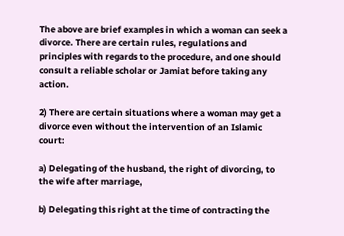The above are brief examples in which a woman can seek a divorce. There are certain rules, regulations and principles with regards to the procedure, and one should consult a reliable scholar or Jamiat before taking any action.

2) There are certain situations where a woman may get a divorce even without the intervention of an Islamic court:

a) Delegating of the husband, the right of divorcing, to the wife after marriage,

b) Delegating this right at the time of contracting the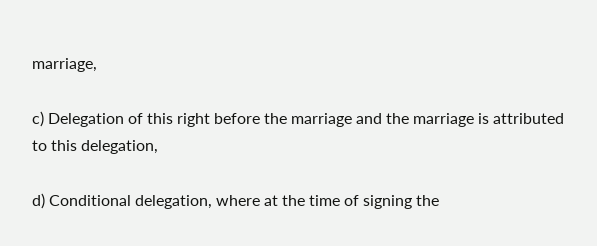marriage,

c) Delegation of this right before the marriage and the marriage is attributed to this delegation,

d) Conditional delegation, where at the time of signing the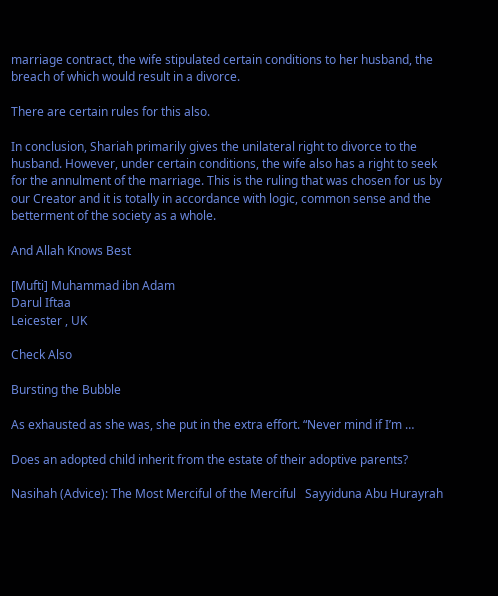marriage contract, the wife stipulated certain conditions to her husband, the breach of which would result in a divorce.

There are certain rules for this also.

In conclusion, Shariah primarily gives the unilateral right to divorce to the husband. However, under certain conditions, the wife also has a right to seek for the annulment of the marriage. This is the ruling that was chosen for us by our Creator and it is totally in accordance with logic, common sense and the betterment of the society as a whole.

And Allah Knows Best

[Mufti] Muhammad ibn Adam
Darul Iftaa
Leicester , UK

Check Also

Bursting the Bubble

As exhausted as she was, she put in the extra effort. “Never mind if I’m …

Does an adopted child inherit from the estate of their adoptive parents?

Nasihah (Advice): The Most Merciful of the Merciful   Sayyiduna Abu Hurayrah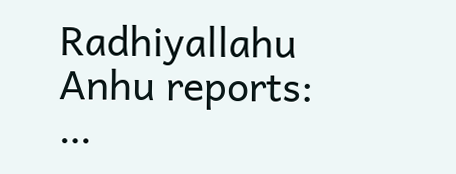Radhiyallahu Anhu reports: …